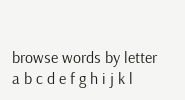browse words by letter
a b c d e f g h i j k l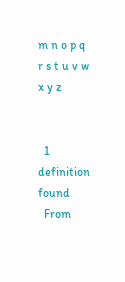m n o p q r s t u v w x y z


  1  definition  found
  From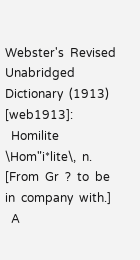Webster's  Revised  Unabridged  Dictionary  (1913)  [web1913]:
  Homilite  \Hom"i*lite\,  n.  [From  Gr  ?  to  be  in  company  with.]
  A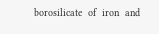borosilicate  of  iron  and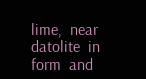lime,  near  datolite  in  form  and